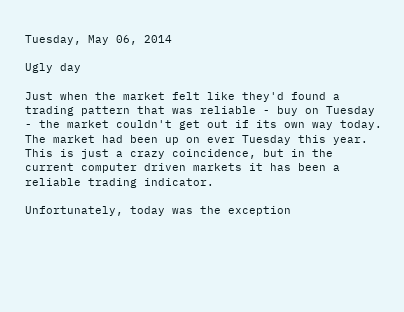Tuesday, May 06, 2014

Ugly day

Just when the market felt like they'd found a trading pattern that was reliable - buy on Tuesday - the market couldn't get out if its own way today.  The market had been up on ever Tuesday this year.  This is just a crazy coincidence, but in the current computer driven markets it has been a reliable trading indicator.

Unfortunately, today was the exception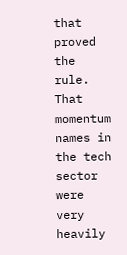that proved the rule.  That momentum names in the tech sector were very heavily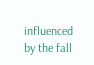influenced by the fall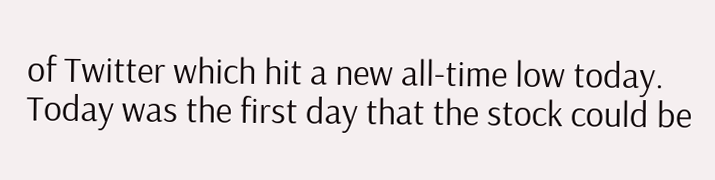of Twitter which hit a new all-time low today.  Today was the first day that the stock could be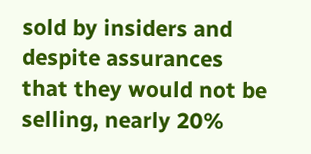sold by insiders and despite assurances that they would not be selling, nearly 20%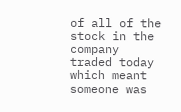of all of the stock in the company traded today which meant someone was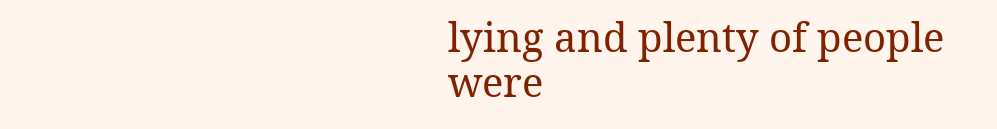lying and plenty of people were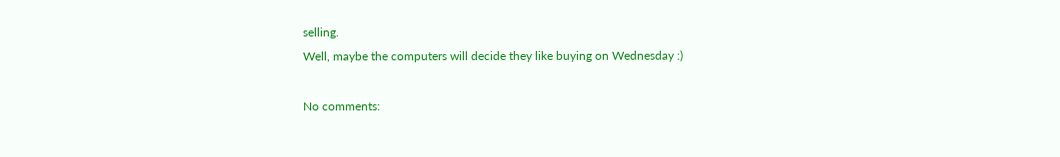selling.
Well, maybe the computers will decide they like buying on Wednesday :)

No comments: